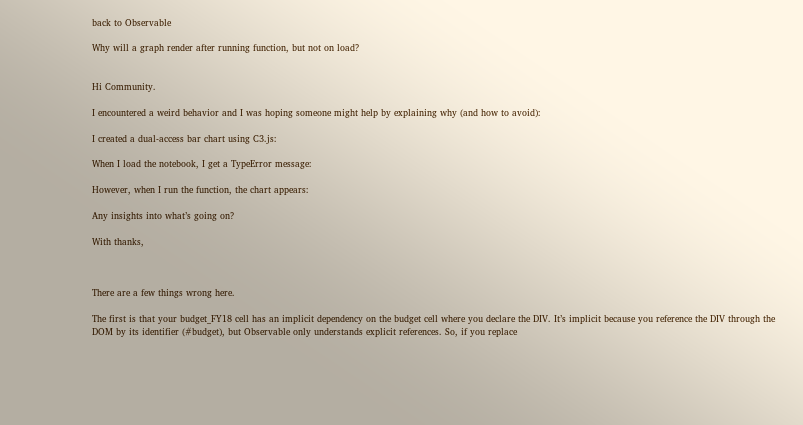back to Observable

Why will a graph render after running function, but not on load?


Hi Community.

I encountered a weird behavior and I was hoping someone might help by explaining why (and how to avoid):

I created a dual-access bar chart using C3.js:

When I load the notebook, I get a TypeError message:

However, when I run the function, the chart appears:

Any insights into what’s going on?

With thanks,



There are a few things wrong here.

The first is that your budget_FY18 cell has an implicit dependency on the budget cell where you declare the DIV. It’s implicit because you reference the DIV through the DOM by its identifier (#budget), but Observable only understands explicit references. So, if you replace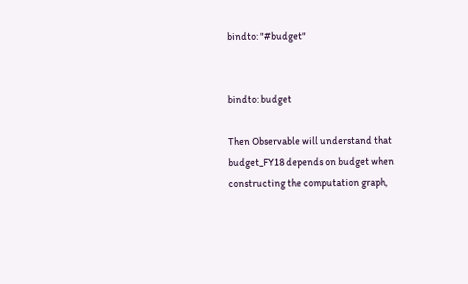bindto: "#budget"


bindto: budget

Then Observable will understand that budget_FY18 depends on budget when constructing the computation graph,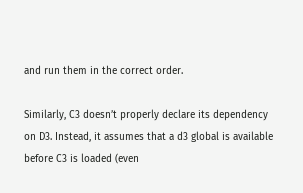and run them in the correct order.

Similarly, C3 doesn’t properly declare its dependency on D3. Instead, it assumes that a d3 global is available before C3 is loaded (even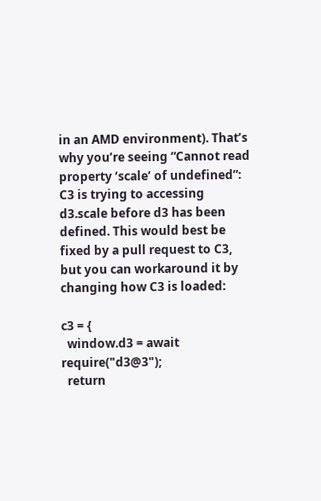in an AMD environment). That’s why you’re seeing “Cannot read property ‘scale’ of undefined”: C3 is trying to accessing d3.scale before d3 has been defined. This would best be fixed by a pull request to C3, but you can workaround it by changing how C3 is loaded:

c3 = {
  window.d3 = await require("d3@3");
  return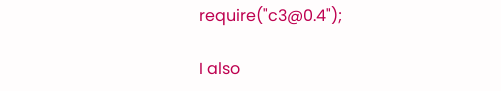require("c3@0.4");

I also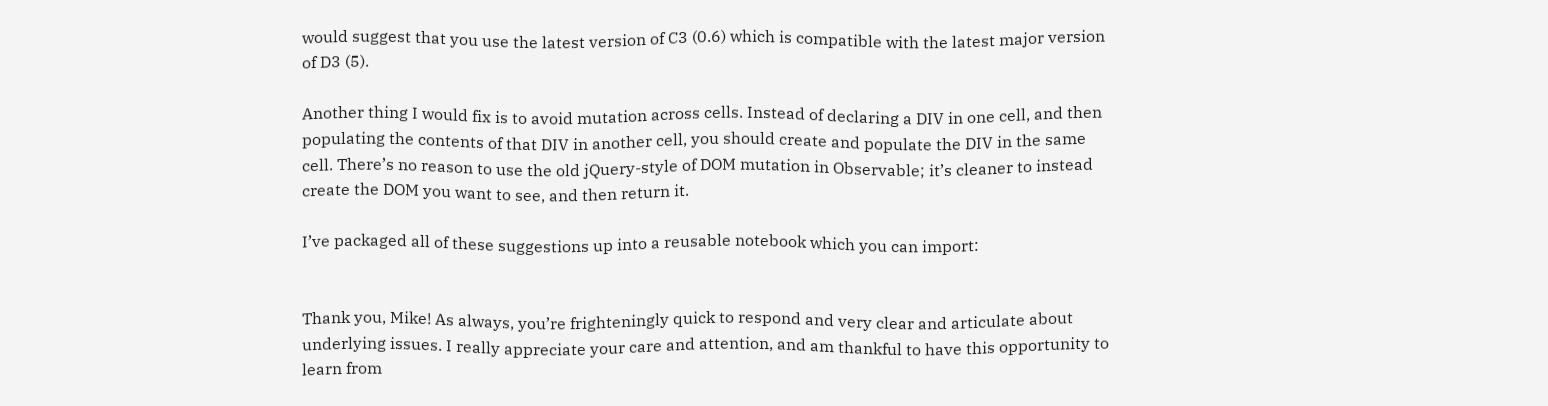would suggest that you use the latest version of C3 (0.6) which is compatible with the latest major version of D3 (5).

Another thing I would fix is to avoid mutation across cells. Instead of declaring a DIV in one cell, and then populating the contents of that DIV in another cell, you should create and populate the DIV in the same cell. There’s no reason to use the old jQuery-style of DOM mutation in Observable; it’s cleaner to instead create the DOM you want to see, and then return it.

I’ve packaged all of these suggestions up into a reusable notebook which you can import:


Thank you, Mike! As always, you’re frighteningly quick to respond and very clear and articulate about underlying issues. I really appreciate your care and attention, and am thankful to have this opportunity to learn from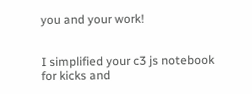you and your work!


I simplified your c3 js notebook for kicks and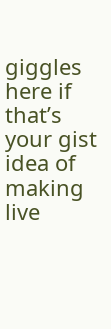giggles here if that’s your gist idea of making live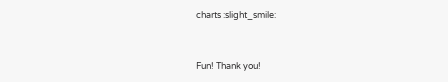charts :slight_smile:


Fun! Thank you!